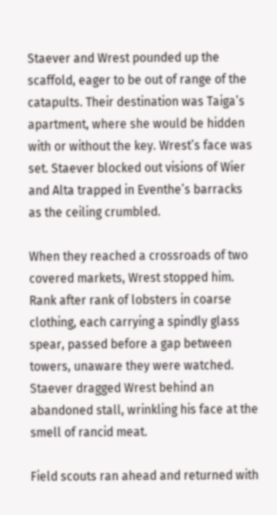Staever and Wrest pounded up the scaffold, eager to be out of range of the catapults. Their destination was Taiga’s apartment, where she would be hidden with or without the key. Wrest’s face was set. Staever blocked out visions of Wier and Alta trapped in Eventhe’s barracks as the ceiling crumbled.

When they reached a crossroads of two covered markets, Wrest stopped him. Rank after rank of lobsters in coarse clothing, each carrying a spindly glass spear, passed before a gap between towers, unaware they were watched. Staever dragged Wrest behind an abandoned stall, wrinkling his face at the smell of rancid meat.

Field scouts ran ahead and returned with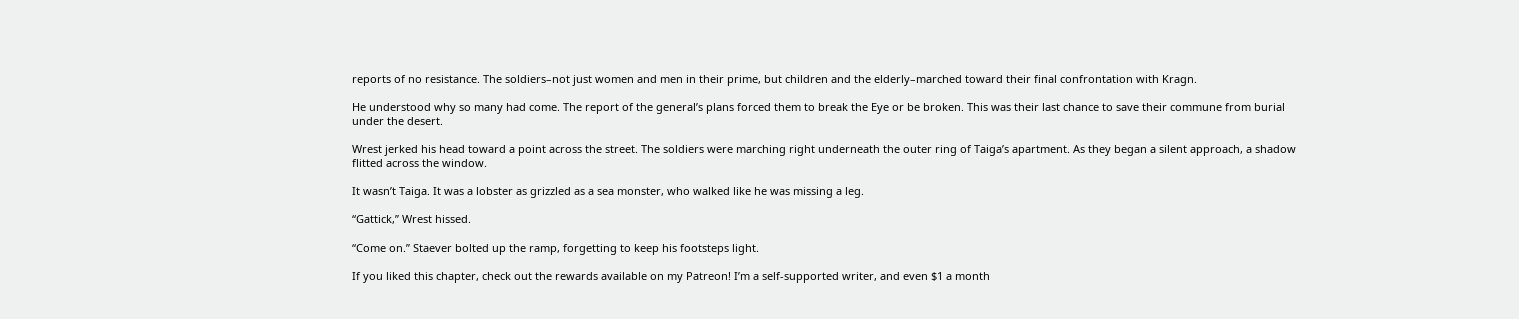reports of no resistance. The soldiers–not just women and men in their prime, but children and the elderly–marched toward their final confrontation with Kragn.

He understood why so many had come. The report of the general’s plans forced them to break the Eye or be broken. This was their last chance to save their commune from burial under the desert.

Wrest jerked his head toward a point across the street. The soldiers were marching right underneath the outer ring of Taiga’s apartment. As they began a silent approach, a shadow flitted across the window.

It wasn’t Taiga. It was a lobster as grizzled as a sea monster, who walked like he was missing a leg.

“Gattick,” Wrest hissed.

“Come on.” Staever bolted up the ramp, forgetting to keep his footsteps light.

If you liked this chapter, check out the rewards available on my Patreon! I’m a self-supported writer, and even $1 a month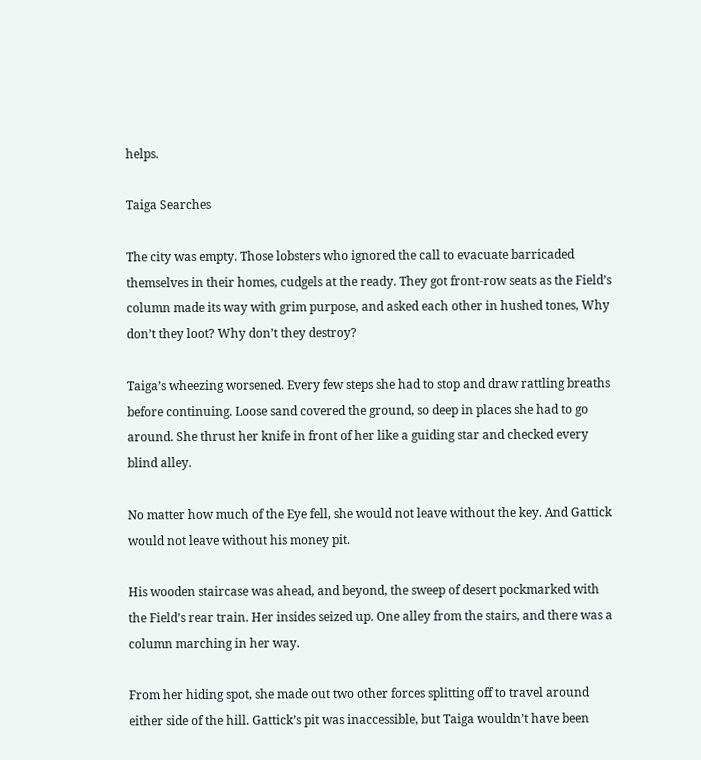helps.

Taiga Searches

The city was empty. Those lobsters who ignored the call to evacuate barricaded themselves in their homes, cudgels at the ready. They got front-row seats as the Field’s column made its way with grim purpose, and asked each other in hushed tones, Why don’t they loot? Why don’t they destroy?

Taiga’s wheezing worsened. Every few steps she had to stop and draw rattling breaths before continuing. Loose sand covered the ground, so deep in places she had to go around. She thrust her knife in front of her like a guiding star and checked every blind alley.

No matter how much of the Eye fell, she would not leave without the key. And Gattick would not leave without his money pit.

His wooden staircase was ahead, and beyond, the sweep of desert pockmarked with the Field’s rear train. Her insides seized up. One alley from the stairs, and there was a column marching in her way.

From her hiding spot, she made out two other forces splitting off to travel around either side of the hill. Gattick’s pit was inaccessible, but Taiga wouldn’t have been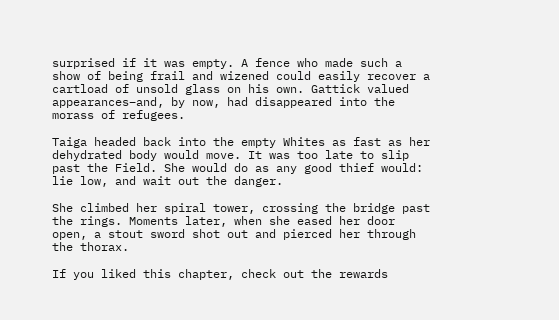surprised if it was empty. A fence who made such a show of being frail and wizened could easily recover a cartload of unsold glass on his own. Gattick valued appearances–and, by now, had disappeared into the morass of refugees.

Taiga headed back into the empty Whites as fast as her dehydrated body would move. It was too late to slip past the Field. She would do as any good thief would: lie low, and wait out the danger.

She climbed her spiral tower, crossing the bridge past the rings. Moments later, when she eased her door open, a stout sword shot out and pierced her through the thorax.

If you liked this chapter, check out the rewards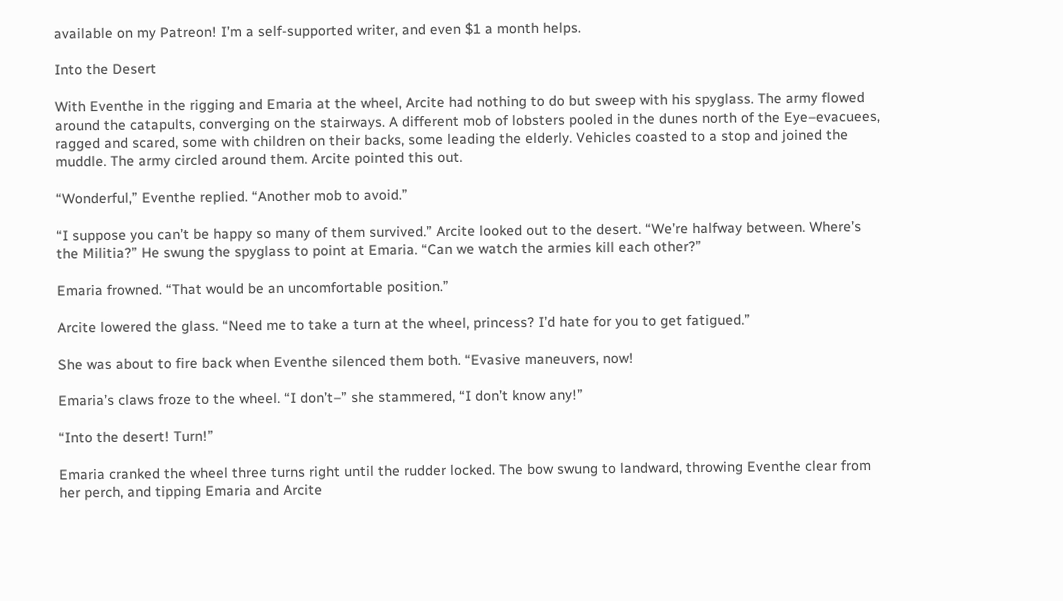available on my Patreon! I’m a self-supported writer, and even $1 a month helps.

Into the Desert

With Eventhe in the rigging and Emaria at the wheel, Arcite had nothing to do but sweep with his spyglass. The army flowed around the catapults, converging on the stairways. A different mob of lobsters pooled in the dunes north of the Eye–evacuees, ragged and scared, some with children on their backs, some leading the elderly. Vehicles coasted to a stop and joined the muddle. The army circled around them. Arcite pointed this out.

“Wonderful,” Eventhe replied. “Another mob to avoid.”

“I suppose you can’t be happy so many of them survived.” Arcite looked out to the desert. “We’re halfway between. Where’s the Militia?” He swung the spyglass to point at Emaria. “Can we watch the armies kill each other?”

Emaria frowned. “That would be an uncomfortable position.”

Arcite lowered the glass. “Need me to take a turn at the wheel, princess? I’d hate for you to get fatigued.”

She was about to fire back when Eventhe silenced them both. “Evasive maneuvers, now!

Emaria’s claws froze to the wheel. “I don’t–” she stammered, “I don’t know any!”

“Into the desert! Turn!”

Emaria cranked the wheel three turns right until the rudder locked. The bow swung to landward, throwing Eventhe clear from her perch, and tipping Emaria and Arcite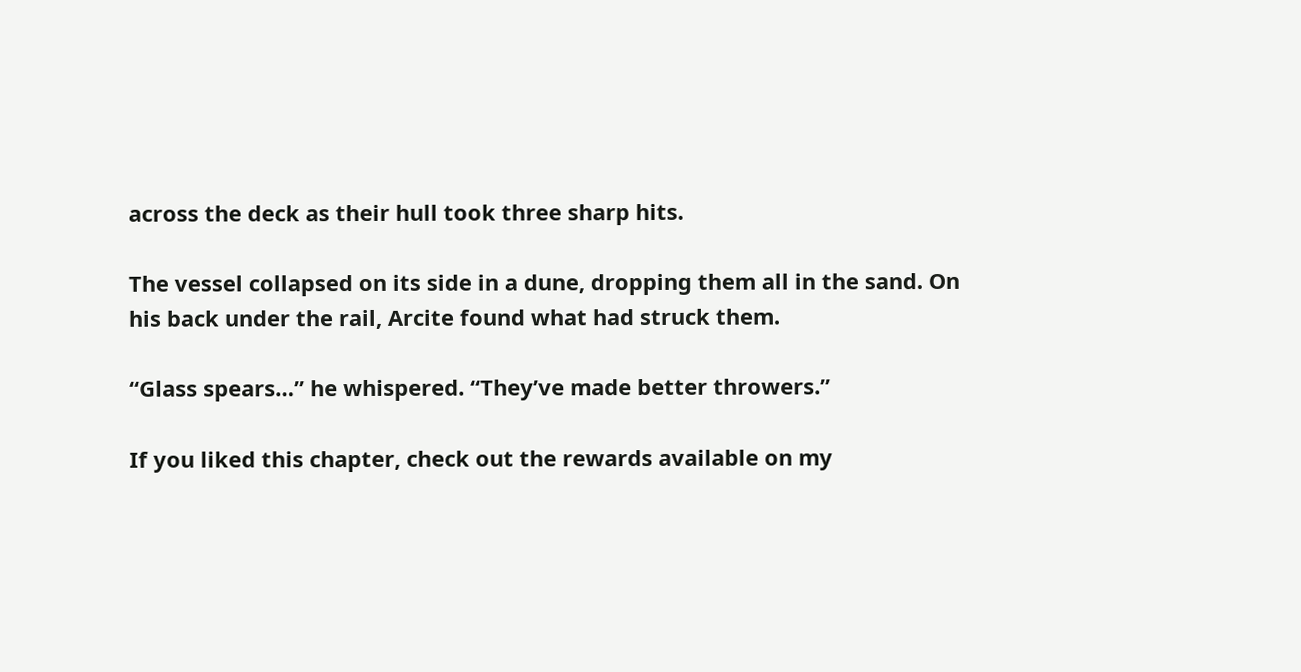across the deck as their hull took three sharp hits.

The vessel collapsed on its side in a dune, dropping them all in the sand. On his back under the rail, Arcite found what had struck them.

“Glass spears…” he whispered. “They’ve made better throwers.”

If you liked this chapter, check out the rewards available on my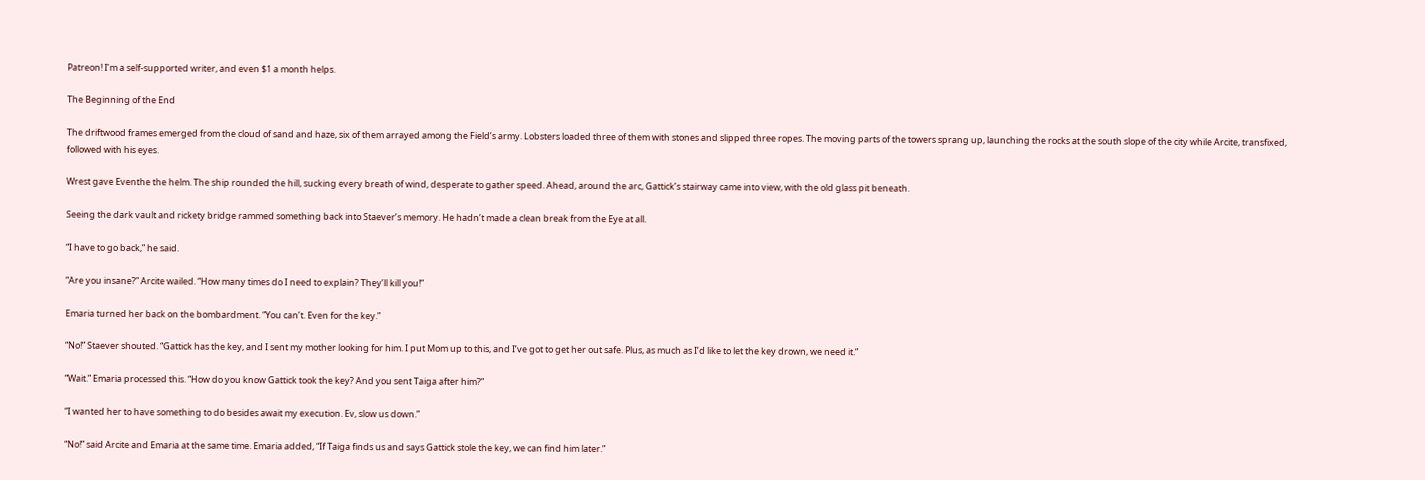Patreon! I’m a self-supported writer, and even $1 a month helps.

The Beginning of the End

The driftwood frames emerged from the cloud of sand and haze, six of them arrayed among the Field’s army. Lobsters loaded three of them with stones and slipped three ropes. The moving parts of the towers sprang up, launching the rocks at the south slope of the city while Arcite, transfixed, followed with his eyes.

Wrest gave Eventhe the helm. The ship rounded the hill, sucking every breath of wind, desperate to gather speed. Ahead, around the arc, Gattick’s stairway came into view, with the old glass pit beneath.

Seeing the dark vault and rickety bridge rammed something back into Staever’s memory. He hadn’t made a clean break from the Eye at all.

“I have to go back,” he said.

“Are you insane?” Arcite wailed. “How many times do I need to explain? They’ll kill you!”

Emaria turned her back on the bombardment. “You can’t. Even for the key.”

“No!” Staever shouted. “Gattick has the key, and I sent my mother looking for him. I put Mom up to this, and I’ve got to get her out safe. Plus, as much as I’d like to let the key drown, we need it.”

“Wait.” Emaria processed this. “How do you know Gattick took the key? And you sent Taiga after him?”

“I wanted her to have something to do besides await my execution. Ev, slow us down.”

“No!” said Arcite and Emaria at the same time. Emaria added, “If Taiga finds us and says Gattick stole the key, we can find him later.”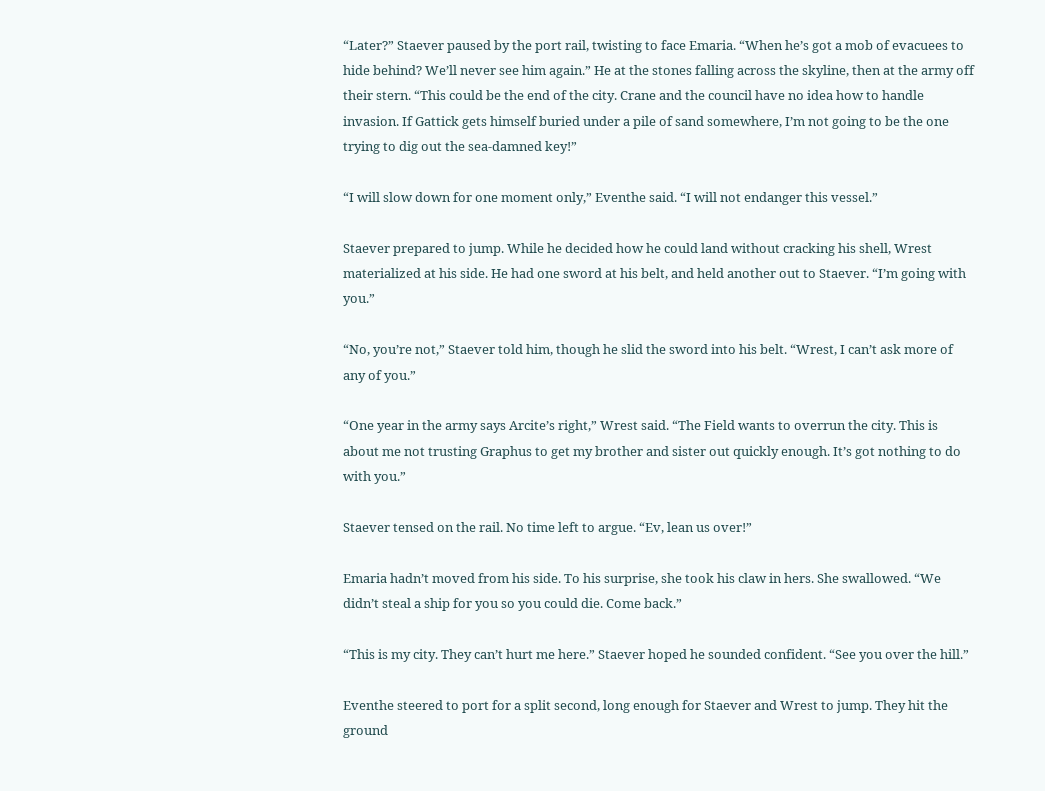“Later?” Staever paused by the port rail, twisting to face Emaria. “When he’s got a mob of evacuees to hide behind? We’ll never see him again.” He at the stones falling across the skyline, then at the army off their stern. “This could be the end of the city. Crane and the council have no idea how to handle invasion. If Gattick gets himself buried under a pile of sand somewhere, I’m not going to be the one trying to dig out the sea-damned key!”

“I will slow down for one moment only,” Eventhe said. “I will not endanger this vessel.”

Staever prepared to jump. While he decided how he could land without cracking his shell, Wrest materialized at his side. He had one sword at his belt, and held another out to Staever. “I’m going with you.”

“No, you’re not,” Staever told him, though he slid the sword into his belt. “Wrest, I can’t ask more of any of you.”

“One year in the army says Arcite’s right,” Wrest said. “The Field wants to overrun the city. This is about me not trusting Graphus to get my brother and sister out quickly enough. It’s got nothing to do with you.”

Staever tensed on the rail. No time left to argue. “Ev, lean us over!”

Emaria hadn’t moved from his side. To his surprise, she took his claw in hers. She swallowed. “We didn’t steal a ship for you so you could die. Come back.”

“This is my city. They can’t hurt me here.” Staever hoped he sounded confident. “See you over the hill.”

Eventhe steered to port for a split second, long enough for Staever and Wrest to jump. They hit the ground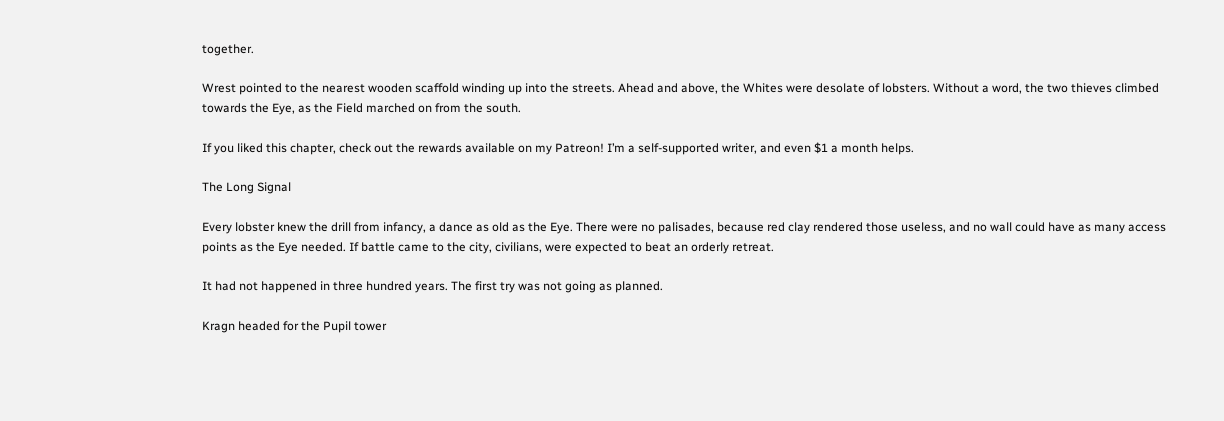together.

Wrest pointed to the nearest wooden scaffold winding up into the streets. Ahead and above, the Whites were desolate of lobsters. Without a word, the two thieves climbed towards the Eye, as the Field marched on from the south.

If you liked this chapter, check out the rewards available on my Patreon! I’m a self-supported writer, and even $1 a month helps.

The Long Signal

Every lobster knew the drill from infancy, a dance as old as the Eye. There were no palisades, because red clay rendered those useless, and no wall could have as many access points as the Eye needed. If battle came to the city, civilians, were expected to beat an orderly retreat.

It had not happened in three hundred years. The first try was not going as planned.

Kragn headed for the Pupil tower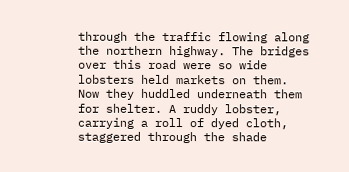through the traffic flowing along the northern highway. The bridges over this road were so wide lobsters held markets on them. Now they huddled underneath them for shelter. A ruddy lobster, carrying a roll of dyed cloth, staggered through the shade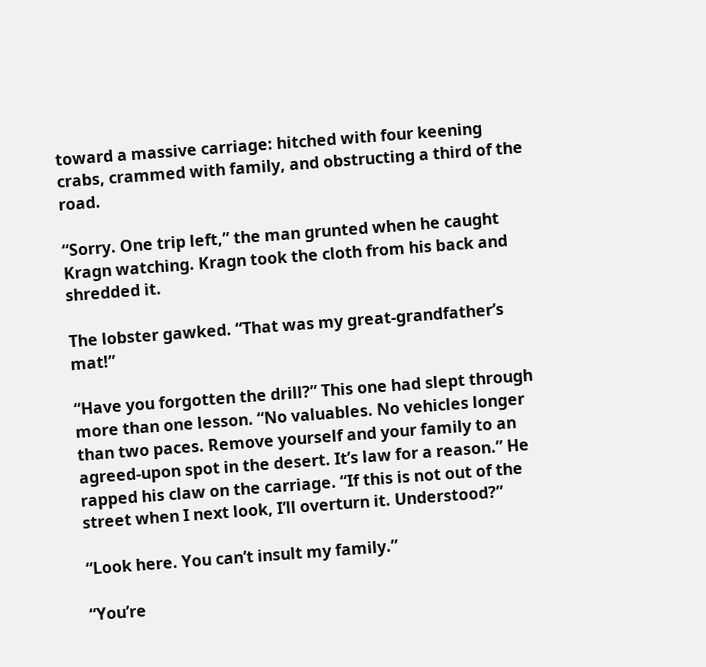toward a massive carriage: hitched with four keening crabs, crammed with family, and obstructing a third of the road.

“Sorry. One trip left,” the man grunted when he caught Kragn watching. Kragn took the cloth from his back and shredded it.

The lobster gawked. “That was my great-grandfather’s mat!”

“Have you forgotten the drill?” This one had slept through more than one lesson. “No valuables. No vehicles longer than two paces. Remove yourself and your family to an agreed-upon spot in the desert. It’s law for a reason.” He rapped his claw on the carriage. “If this is not out of the street when I next look, I’ll overturn it. Understood?”

“Look here. You can’t insult my family.”

“You’re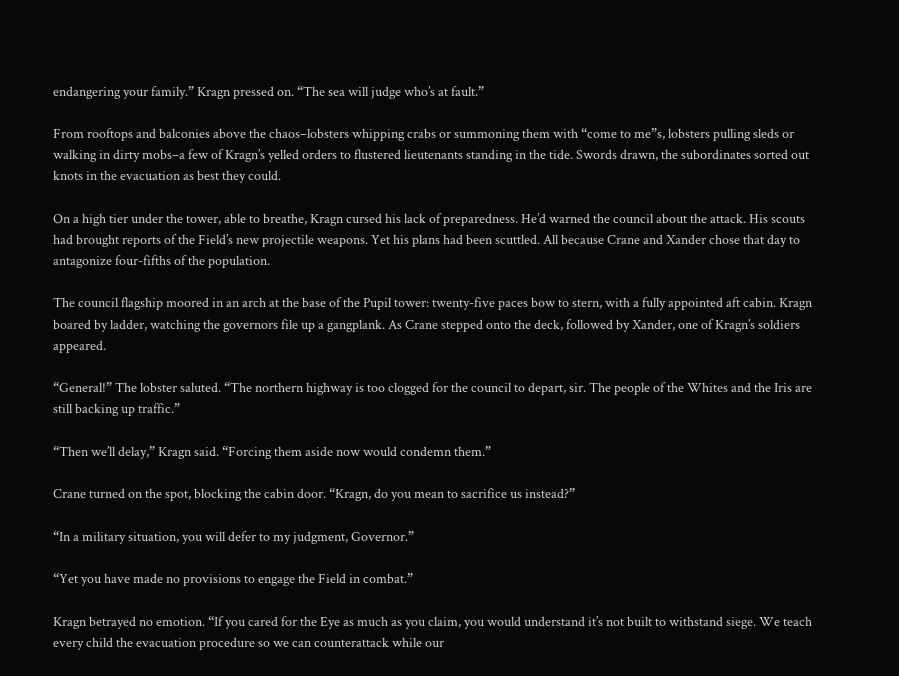endangering your family.” Kragn pressed on. “The sea will judge who’s at fault.”

From rooftops and balconies above the chaos–lobsters whipping crabs or summoning them with “come to me”s, lobsters pulling sleds or walking in dirty mobs–a few of Kragn’s yelled orders to flustered lieutenants standing in the tide. Swords drawn, the subordinates sorted out knots in the evacuation as best they could.

On a high tier under the tower, able to breathe, Kragn cursed his lack of preparedness. He’d warned the council about the attack. His scouts had brought reports of the Field’s new projectile weapons. Yet his plans had been scuttled. All because Crane and Xander chose that day to antagonize four-fifths of the population.

The council flagship moored in an arch at the base of the Pupil tower: twenty-five paces bow to stern, with a fully appointed aft cabin. Kragn boared by ladder, watching the governors file up a gangplank. As Crane stepped onto the deck, followed by Xander, one of Kragn’s soldiers appeared.

“General!” The lobster saluted. “The northern highway is too clogged for the council to depart, sir. The people of the Whites and the Iris are still backing up traffic.”

“Then we’ll delay,” Kragn said. “Forcing them aside now would condemn them.”

Crane turned on the spot, blocking the cabin door. “Kragn, do you mean to sacrifice us instead?”

“In a military situation, you will defer to my judgment, Governor.”

“Yet you have made no provisions to engage the Field in combat.”

Kragn betrayed no emotion. “If you cared for the Eye as much as you claim, you would understand it’s not built to withstand siege. We teach every child the evacuation procedure so we can counterattack while our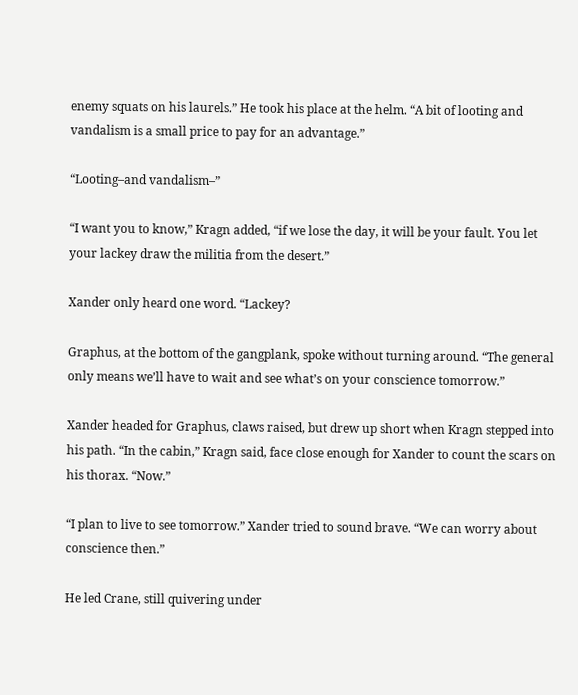enemy squats on his laurels.” He took his place at the helm. “A bit of looting and vandalism is a small price to pay for an advantage.”

“Looting–and vandalism–”

“I want you to know,” Kragn added, “if we lose the day, it will be your fault. You let your lackey draw the militia from the desert.”

Xander only heard one word. “Lackey?

Graphus, at the bottom of the gangplank, spoke without turning around. “The general only means we’ll have to wait and see what’s on your conscience tomorrow.”

Xander headed for Graphus, claws raised, but drew up short when Kragn stepped into his path. “In the cabin,” Kragn said, face close enough for Xander to count the scars on his thorax. “Now.”

“I plan to live to see tomorrow.” Xander tried to sound brave. “We can worry about conscience then.”

He led Crane, still quivering under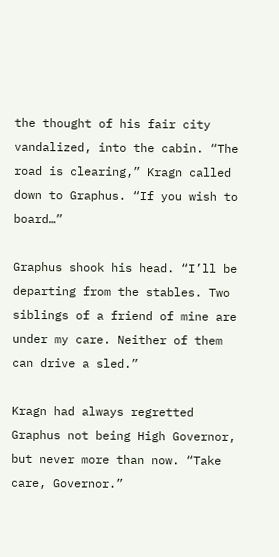the thought of his fair city vandalized, into the cabin. “The road is clearing,” Kragn called down to Graphus. “If you wish to board…”

Graphus shook his head. “I’ll be departing from the stables. Two siblings of a friend of mine are under my care. Neither of them can drive a sled.”

Kragn had always regretted Graphus not being High Governor, but never more than now. “Take care, Governor.”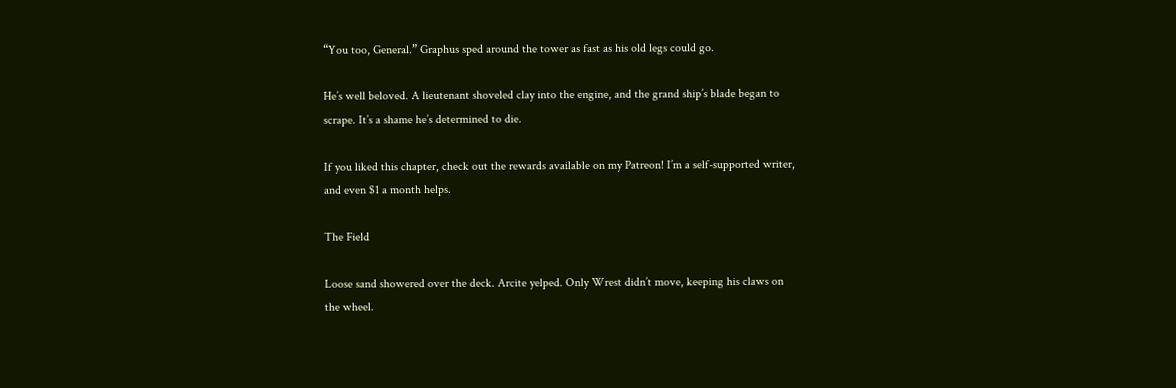“You too, General.” Graphus sped around the tower as fast as his old legs could go.

He’s well beloved. A lieutenant shoveled clay into the engine, and the grand ship’s blade began to scrape. It’s a shame he’s determined to die.

If you liked this chapter, check out the rewards available on my Patreon! I’m a self-supported writer, and even $1 a month helps.

The Field

Loose sand showered over the deck. Arcite yelped. Only Wrest didn’t move, keeping his claws on the wheel.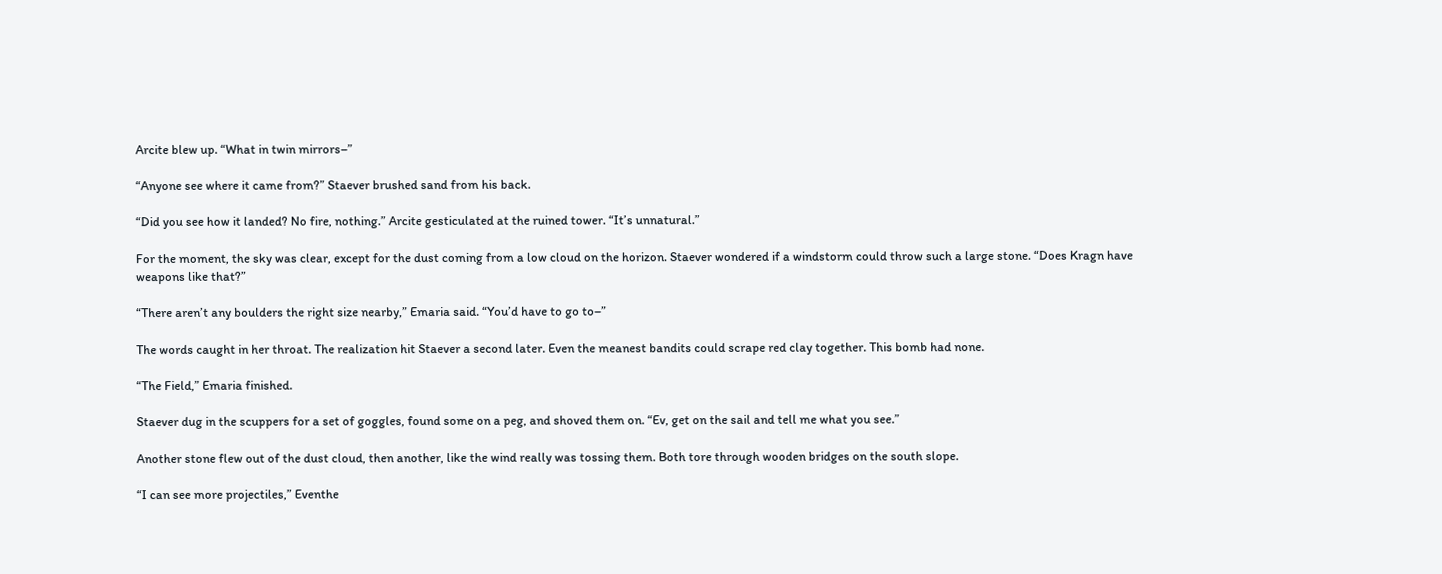Arcite blew up. “What in twin mirrors–”

“Anyone see where it came from?” Staever brushed sand from his back.

“Did you see how it landed? No fire, nothing.” Arcite gesticulated at the ruined tower. “It’s unnatural.”

For the moment, the sky was clear, except for the dust coming from a low cloud on the horizon. Staever wondered if a windstorm could throw such a large stone. “Does Kragn have weapons like that?”

“There aren’t any boulders the right size nearby,” Emaria said. “You’d have to go to–”

The words caught in her throat. The realization hit Staever a second later. Even the meanest bandits could scrape red clay together. This bomb had none.

“The Field,” Emaria finished.

Staever dug in the scuppers for a set of goggles, found some on a peg, and shoved them on. “Ev, get on the sail and tell me what you see.”

Another stone flew out of the dust cloud, then another, like the wind really was tossing them. Both tore through wooden bridges on the south slope.

“I can see more projectiles,” Eventhe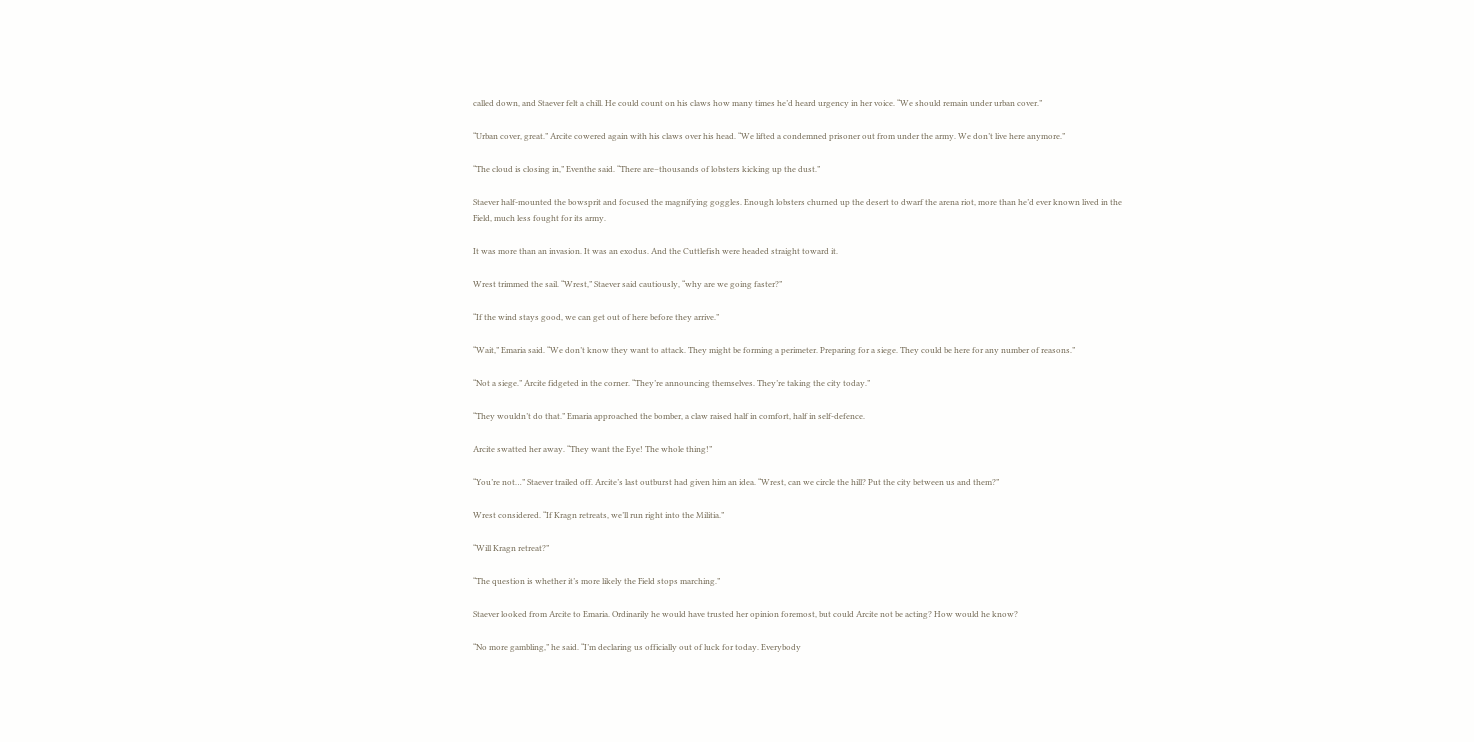called down, and Staever felt a chill. He could count on his claws how many times he’d heard urgency in her voice. “We should remain under urban cover.”

“Urban cover, great.” Arcite cowered again with his claws over his head. “We lifted a condemned prisoner out from under the army. We don’t live here anymore.”

“The cloud is closing in,” Eventhe said. “There are–thousands of lobsters kicking up the dust.”

Staever half-mounted the bowsprit and focused the magnifying goggles. Enough lobsters churned up the desert to dwarf the arena riot, more than he’d ever known lived in the Field, much less fought for its army.

It was more than an invasion. It was an exodus. And the Cuttlefish were headed straight toward it.

Wrest trimmed the sail. “Wrest,” Staever said cautiously, “why are we going faster?”

“If the wind stays good, we can get out of here before they arrive.”

“Wait,” Emaria said. “We don’t know they want to attack. They might be forming a perimeter. Preparing for a siege. They could be here for any number of reasons.”

“Not a siege.” Arcite fidgeted in the corner. “They’re announcing themselves. They’re taking the city today.”

“They wouldn’t do that.” Emaria approached the bomber, a claw raised half in comfort, half in self-defence.

Arcite swatted her away. “They want the Eye! The whole thing!”

“You’re not…” Staever trailed off. Arcite’s last outburst had given him an idea. “Wrest, can we circle the hill? Put the city between us and them?”

Wrest considered. “If Kragn retreats, we’ll run right into the Militia.”

“Will Kragn retreat?”

“The question is whether it’s more likely the Field stops marching.”

Staever looked from Arcite to Emaria. Ordinarily he would have trusted her opinion foremost, but could Arcite not be acting? How would he know?

“No more gambling,” he said. “I’m declaring us officially out of luck for today. Everybody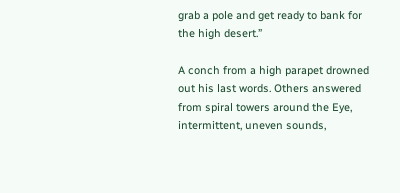grab a pole and get ready to bank for the high desert.”

A conch from a high parapet drowned out his last words. Others answered from spiral towers around the Eye, intermittent, uneven sounds,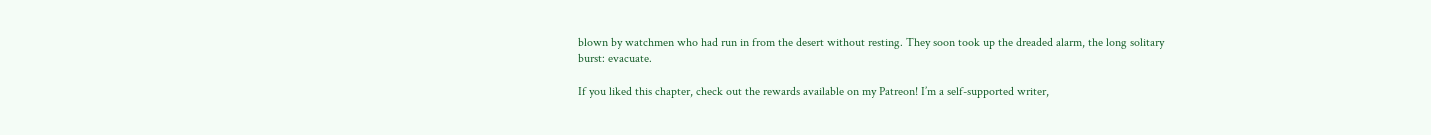blown by watchmen who had run in from the desert without resting. They soon took up the dreaded alarm, the long solitary burst: evacuate.

If you liked this chapter, check out the rewards available on my Patreon! I’m a self-supported writer,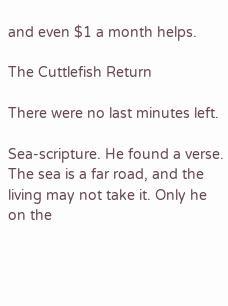and even $1 a month helps.

The Cuttlefish Return

There were no last minutes left.

Sea-scripture. He found a verse. The sea is a far road, and the living may not take it. Only he on the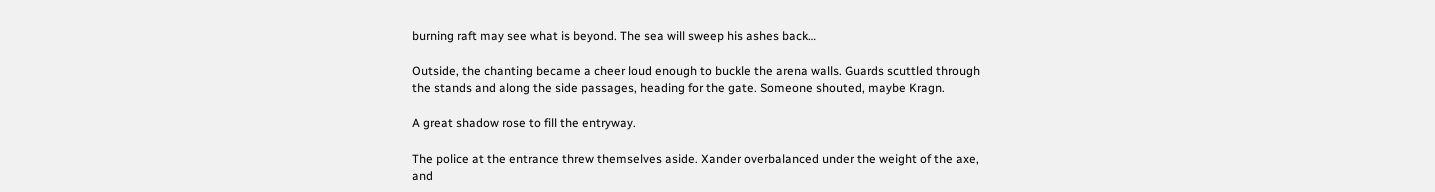burning raft may see what is beyond. The sea will sweep his ashes back…

Outside, the chanting became a cheer loud enough to buckle the arena walls. Guards scuttled through the stands and along the side passages, heading for the gate. Someone shouted, maybe Kragn.

A great shadow rose to fill the entryway.

The police at the entrance threw themselves aside. Xander overbalanced under the weight of the axe, and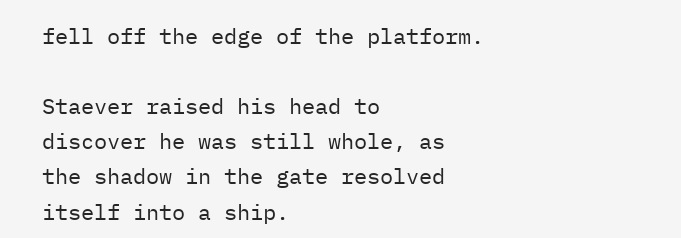fell off the edge of the platform.

Staever raised his head to discover he was still whole, as the shadow in the gate resolved itself into a ship.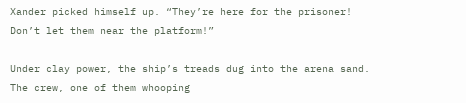Xander picked himself up. “They’re here for the prisoner! Don’t let them near the platform!”

Under clay power, the ship’s treads dug into the arena sand. The crew, one of them whooping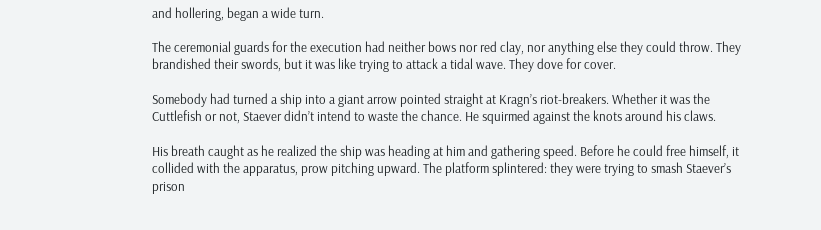and hollering, began a wide turn.

The ceremonial guards for the execution had neither bows nor red clay, nor anything else they could throw. They brandished their swords, but it was like trying to attack a tidal wave. They dove for cover.

Somebody had turned a ship into a giant arrow pointed straight at Kragn’s riot-breakers. Whether it was the Cuttlefish or not, Staever didn’t intend to waste the chance. He squirmed against the knots around his claws.

His breath caught as he realized the ship was heading at him and gathering speed. Before he could free himself, it collided with the apparatus, prow pitching upward. The platform splintered: they were trying to smash Staever’s prison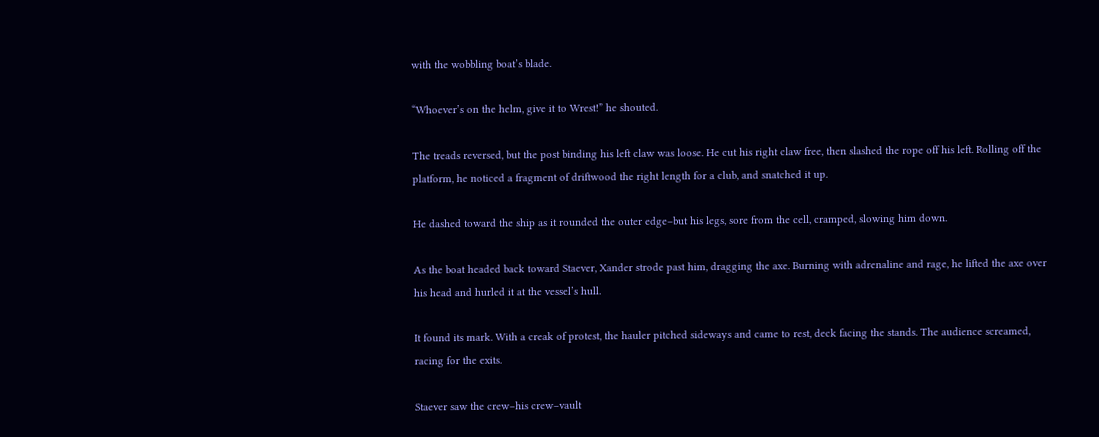with the wobbling boat’s blade.

“Whoever’s on the helm, give it to Wrest!” he shouted.

The treads reversed, but the post binding his left claw was loose. He cut his right claw free, then slashed the rope off his left. Rolling off the platform, he noticed a fragment of driftwood the right length for a club, and snatched it up.

He dashed toward the ship as it rounded the outer edge–but his legs, sore from the cell, cramped, slowing him down.

As the boat headed back toward Staever, Xander strode past him, dragging the axe. Burning with adrenaline and rage, he lifted the axe over his head and hurled it at the vessel’s hull.

It found its mark. With a creak of protest, the hauler pitched sideways and came to rest, deck facing the stands. The audience screamed, racing for the exits.

Staever saw the crew–his crew–vault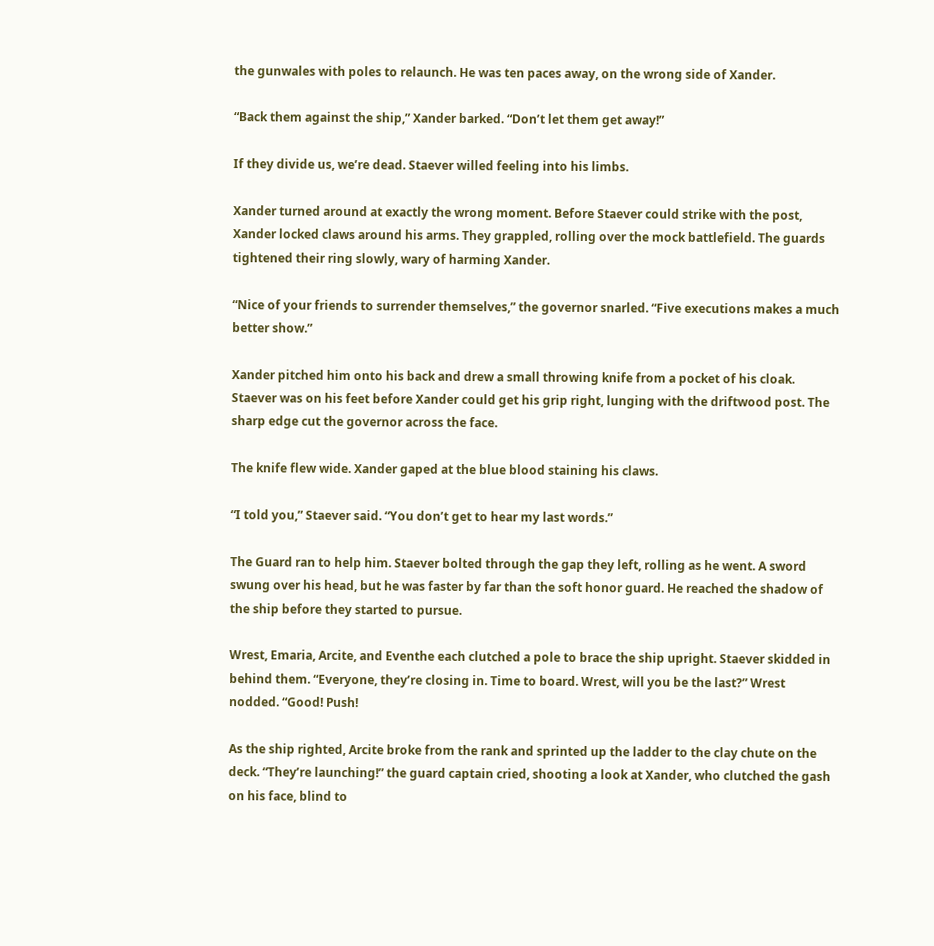the gunwales with poles to relaunch. He was ten paces away, on the wrong side of Xander.

“Back them against the ship,” Xander barked. “Don’t let them get away!”

If they divide us, we’re dead. Staever willed feeling into his limbs.

Xander turned around at exactly the wrong moment. Before Staever could strike with the post, Xander locked claws around his arms. They grappled, rolling over the mock battlefield. The guards tightened their ring slowly, wary of harming Xander.

“Nice of your friends to surrender themselves,” the governor snarled. “Five executions makes a much better show.”

Xander pitched him onto his back and drew a small throwing knife from a pocket of his cloak. Staever was on his feet before Xander could get his grip right, lunging with the driftwood post. The sharp edge cut the governor across the face.

The knife flew wide. Xander gaped at the blue blood staining his claws.

“I told you,” Staever said. “You don’t get to hear my last words.”

The Guard ran to help him. Staever bolted through the gap they left, rolling as he went. A sword swung over his head, but he was faster by far than the soft honor guard. He reached the shadow of the ship before they started to pursue.

Wrest, Emaria, Arcite, and Eventhe each clutched a pole to brace the ship upright. Staever skidded in behind them. “Everyone, they’re closing in. Time to board. Wrest, will you be the last?” Wrest nodded. “Good! Push!

As the ship righted, Arcite broke from the rank and sprinted up the ladder to the clay chute on the deck. “They’re launching!” the guard captain cried, shooting a look at Xander, who clutched the gash on his face, blind to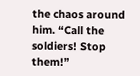the chaos around him. “Call the soldiers! Stop them!”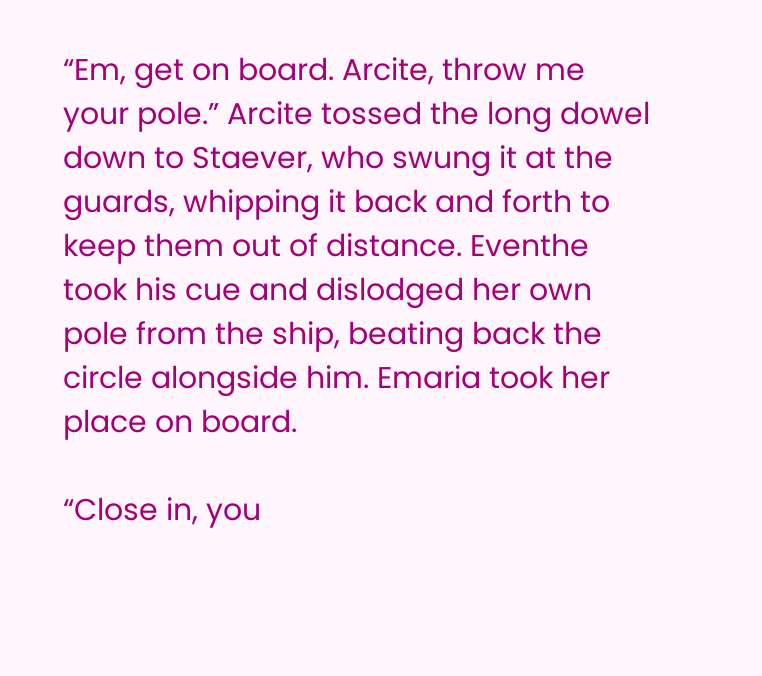“Em, get on board. Arcite, throw me your pole.” Arcite tossed the long dowel down to Staever, who swung it at the guards, whipping it back and forth to keep them out of distance. Eventhe took his cue and dislodged her own pole from the ship, beating back the circle alongside him. Emaria took her place on board.

“Close in, you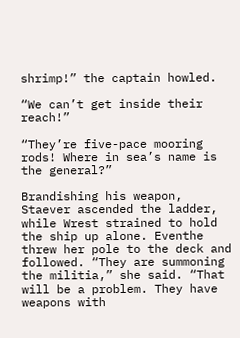shrimp!” the captain howled.

“We can’t get inside their reach!”

“They’re five-pace mooring rods! Where in sea’s name is the general?”

Brandishing his weapon, Staever ascended the ladder, while Wrest strained to hold the ship up alone. Eventhe threw her pole to the deck and followed. “They are summoning the militia,” she said. “That will be a problem. They have weapons with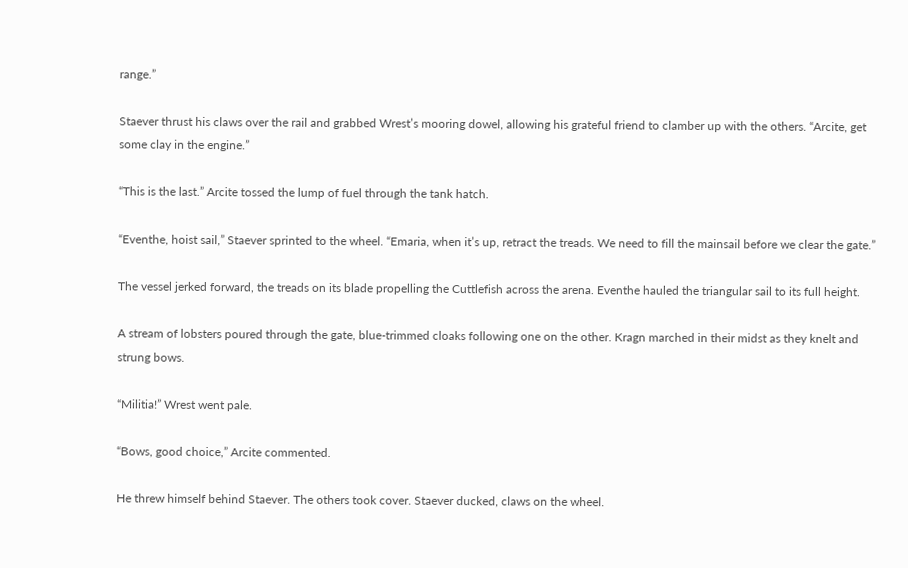range.”

Staever thrust his claws over the rail and grabbed Wrest’s mooring dowel, allowing his grateful friend to clamber up with the others. “Arcite, get some clay in the engine.”

“This is the last.” Arcite tossed the lump of fuel through the tank hatch.

“Eventhe, hoist sail,” Staever sprinted to the wheel. “Emaria, when it’s up, retract the treads. We need to fill the mainsail before we clear the gate.”

The vessel jerked forward, the treads on its blade propelling the Cuttlefish across the arena. Eventhe hauled the triangular sail to its full height.

A stream of lobsters poured through the gate, blue-trimmed cloaks following one on the other. Kragn marched in their midst as they knelt and strung bows.

“Militia!” Wrest went pale.

“Bows, good choice,” Arcite commented.

He threw himself behind Staever. The others took cover. Staever ducked, claws on the wheel.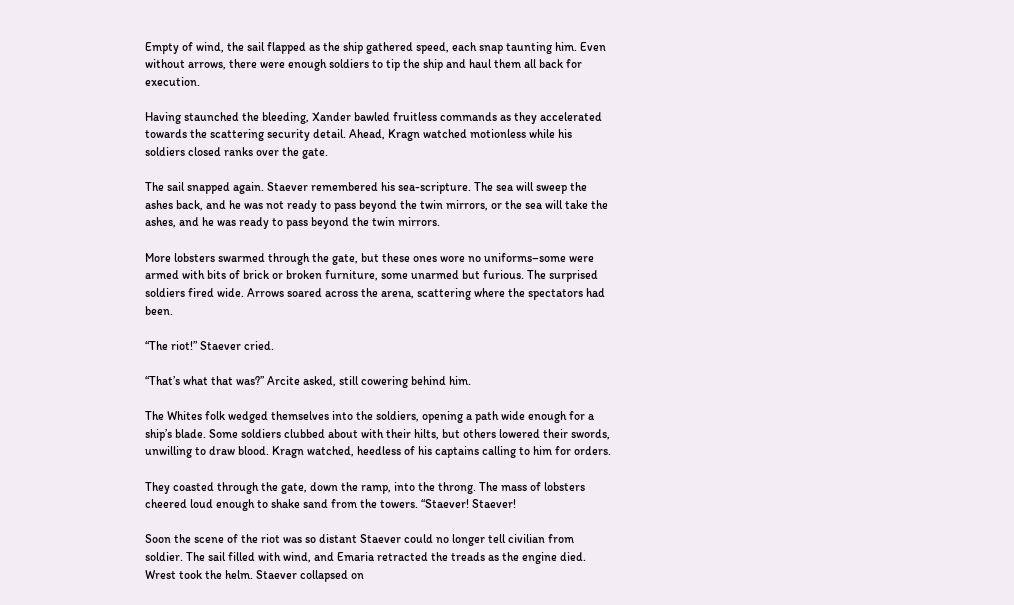Empty of wind, the sail flapped as the ship gathered speed, each snap taunting him. Even without arrows, there were enough soldiers to tip the ship and haul them all back for execution.

Having staunched the bleeding, Xander bawled fruitless commands as they accelerated towards the scattering security detail. Ahead, Kragn watched motionless while his soldiers closed ranks over the gate.

The sail snapped again. Staever remembered his sea-scripture. The sea will sweep the ashes back, and he was not ready to pass beyond the twin mirrors, or the sea will take the ashes, and he was ready to pass beyond the twin mirrors.

More lobsters swarmed through the gate, but these ones wore no uniforms–some were armed with bits of brick or broken furniture, some unarmed but furious. The surprised soldiers fired wide. Arrows soared across the arena, scattering where the spectators had been.

“The riot!” Staever cried.

“That’s what that was?” Arcite asked, still cowering behind him.

The Whites folk wedged themselves into the soldiers, opening a path wide enough for a ship’s blade. Some soldiers clubbed about with their hilts, but others lowered their swords, unwilling to draw blood. Kragn watched, heedless of his captains calling to him for orders.

They coasted through the gate, down the ramp, into the throng. The mass of lobsters cheered loud enough to shake sand from the towers. “Staever! Staever!

Soon the scene of the riot was so distant Staever could no longer tell civilian from soldier. The sail filled with wind, and Emaria retracted the treads as the engine died. Wrest took the helm. Staever collapsed on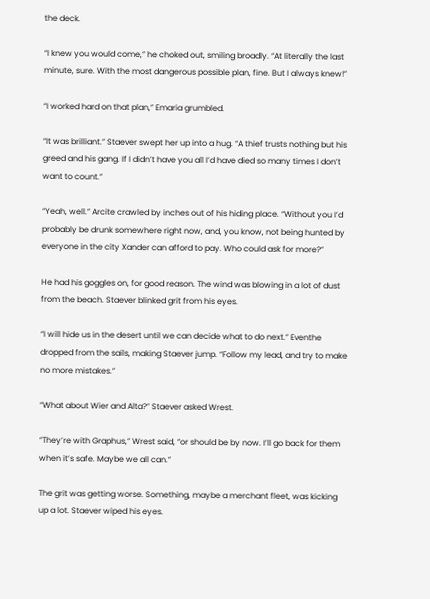the deck.

“I knew you would come,” he choked out, smiling broadly. “At literally the last minute, sure. With the most dangerous possible plan, fine. But I always knew!”

“I worked hard on that plan,” Emaria grumbled.

“It was brilliant.” Staever swept her up into a hug. “A thief trusts nothing but his greed and his gang. If I didn’t have you all I’d have died so many times I don’t want to count.”

“Yeah, well.” Arcite crawled by inches out of his hiding place. “Without you I’d probably be drunk somewhere right now, and, you know, not being hunted by everyone in the city Xander can afford to pay. Who could ask for more?”

He had his goggles on, for good reason. The wind was blowing in a lot of dust from the beach. Staever blinked grit from his eyes.

“I will hide us in the desert until we can decide what to do next.” Eventhe dropped from the sails, making Staever jump. “Follow my lead, and try to make no more mistakes.”

“What about Wier and Alta?” Staever asked Wrest.

“They’re with Graphus,” Wrest said, “or should be by now. I’ll go back for them when it’s safe. Maybe we all can.”

The grit was getting worse. Something, maybe a merchant fleet, was kicking up a lot. Staever wiped his eyes.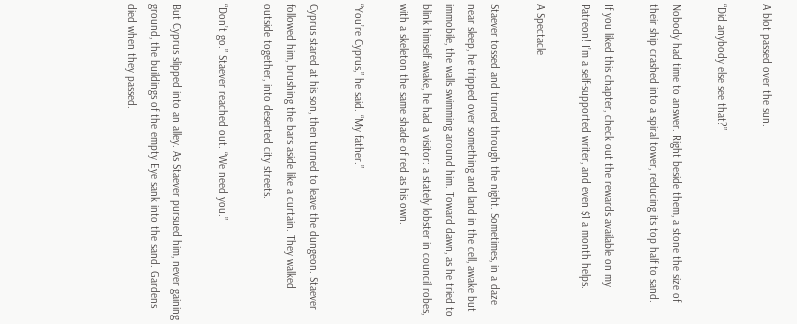A blot passed over the sun.

“Did anybody else see that?”

Nobody had time to answer. Right beside them, a stone the size of their ship crashed into a spiral tower, reducing its top half to sand.

If you liked this chapter, check out the rewards available on my Patreon! I’m a self-supported writer, and even $1 a month helps.

A Spectacle

Staever tossed and turned through the night. Sometimes, in a daze near sleep, he tripped over something and land in the cell, awake but immobile, the walls swimming around him. Toward dawn, as he tried to blink himself awake, he had a visitor: a stately lobster in council robes, with a skeleton the same shade of red as his own.

“You’re Cyprus,” he said. “My father.”

Cyprus stared at his son, then turned to leave the dungeon. Staever followed him, brushing the bars aside like a curtain. They walked outside together, into deserted city streets.

“Don’t go.” Staever reached out. “We need you.”

But Cyprus slipped into an alley. As Staever pursued him, never gaining ground, the buildings of the empty Eye sank into the sand. Gardens died when they passed.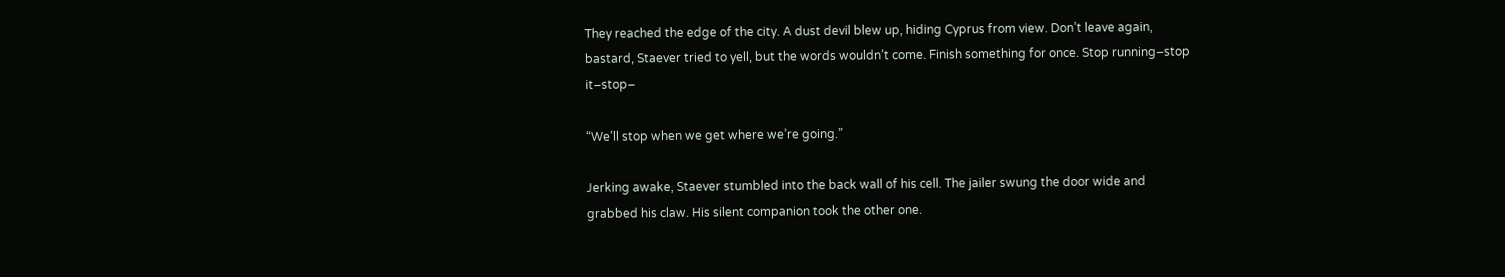They reached the edge of the city. A dust devil blew up, hiding Cyprus from view. Don’t leave again, bastard, Staever tried to yell, but the words wouldn’t come. Finish something for once. Stop running–stop it–stop–

“We’ll stop when we get where we’re going.”

Jerking awake, Staever stumbled into the back wall of his cell. The jailer swung the door wide and grabbed his claw. His silent companion took the other one.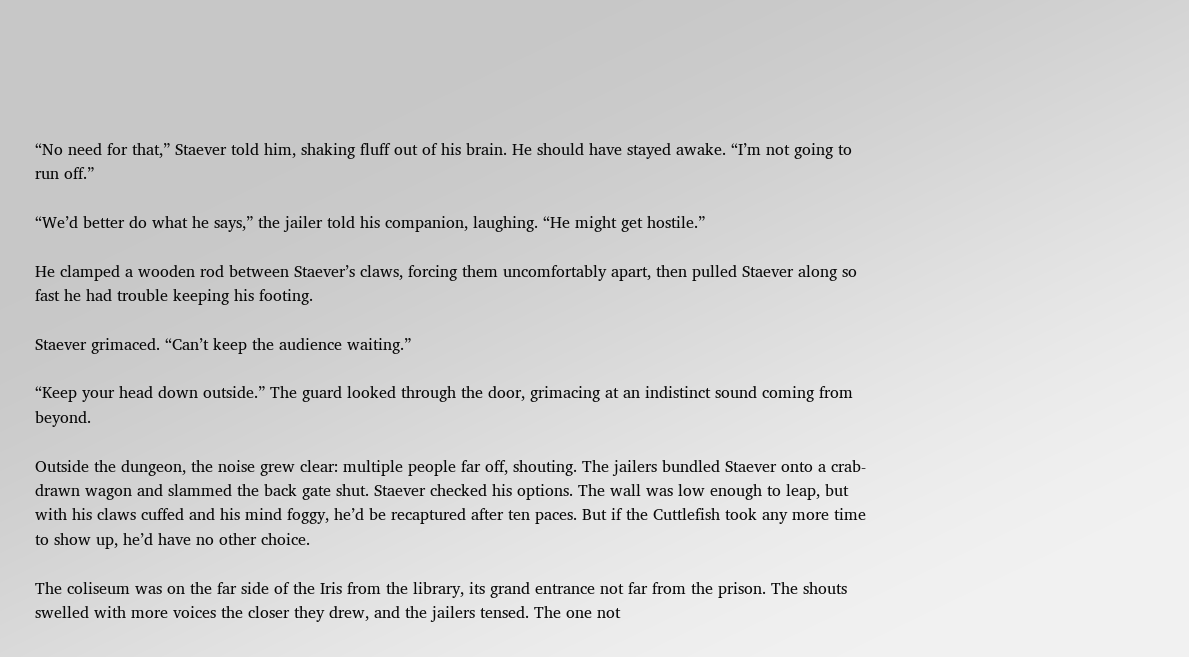“No need for that,” Staever told him, shaking fluff out of his brain. He should have stayed awake. “I’m not going to run off.”

“We’d better do what he says,” the jailer told his companion, laughing. “He might get hostile.”

He clamped a wooden rod between Staever’s claws, forcing them uncomfortably apart, then pulled Staever along so fast he had trouble keeping his footing.

Staever grimaced. “Can’t keep the audience waiting.”

“Keep your head down outside.” The guard looked through the door, grimacing at an indistinct sound coming from beyond.

Outside the dungeon, the noise grew clear: multiple people far off, shouting. The jailers bundled Staever onto a crab-drawn wagon and slammed the back gate shut. Staever checked his options. The wall was low enough to leap, but with his claws cuffed and his mind foggy, he’d be recaptured after ten paces. But if the Cuttlefish took any more time to show up, he’d have no other choice.

The coliseum was on the far side of the Iris from the library, its grand entrance not far from the prison. The shouts swelled with more voices the closer they drew, and the jailers tensed. The one not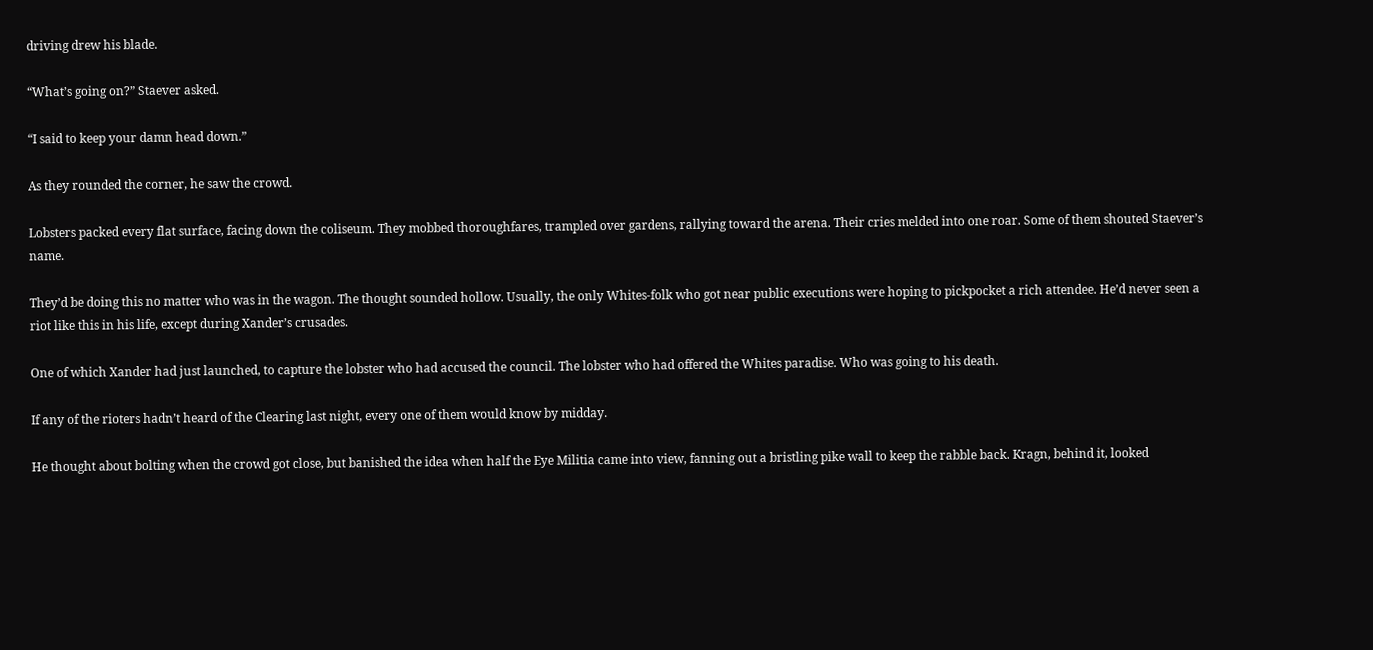driving drew his blade.

“What’s going on?” Staever asked.

“I said to keep your damn head down.”

As they rounded the corner, he saw the crowd.

Lobsters packed every flat surface, facing down the coliseum. They mobbed thoroughfares, trampled over gardens, rallying toward the arena. Their cries melded into one roar. Some of them shouted Staever’s name.

They’d be doing this no matter who was in the wagon. The thought sounded hollow. Usually, the only Whites-folk who got near public executions were hoping to pickpocket a rich attendee. He’d never seen a riot like this in his life, except during Xander’s crusades.

One of which Xander had just launched, to capture the lobster who had accused the council. The lobster who had offered the Whites paradise. Who was going to his death.

If any of the rioters hadn’t heard of the Clearing last night, every one of them would know by midday.

He thought about bolting when the crowd got close, but banished the idea when half the Eye Militia came into view, fanning out a bristling pike wall to keep the rabble back. Kragn, behind it, looked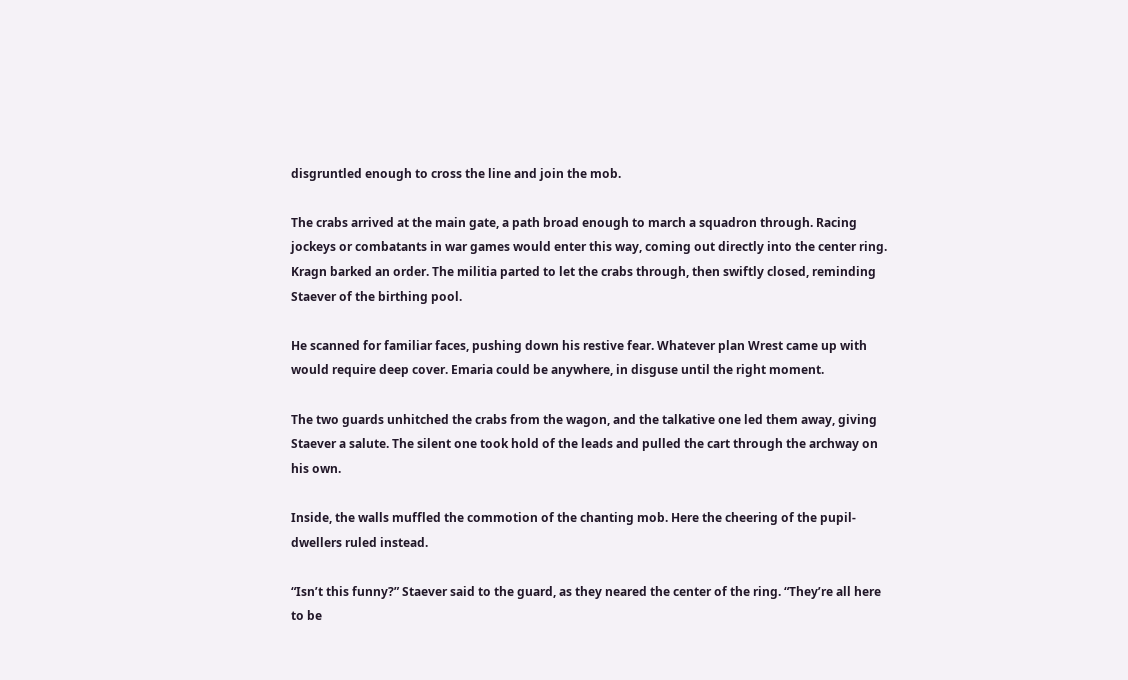disgruntled enough to cross the line and join the mob.

The crabs arrived at the main gate, a path broad enough to march a squadron through. Racing jockeys or combatants in war games would enter this way, coming out directly into the center ring. Kragn barked an order. The militia parted to let the crabs through, then swiftly closed, reminding Staever of the birthing pool.

He scanned for familiar faces, pushing down his restive fear. Whatever plan Wrest came up with would require deep cover. Emaria could be anywhere, in disguse until the right moment.

The two guards unhitched the crabs from the wagon, and the talkative one led them away, giving Staever a salute. The silent one took hold of the leads and pulled the cart through the archway on his own.

Inside, the walls muffled the commotion of the chanting mob. Here the cheering of the pupil-dwellers ruled instead.

“Isn’t this funny?” Staever said to the guard, as they neared the center of the ring. “They’re all here to be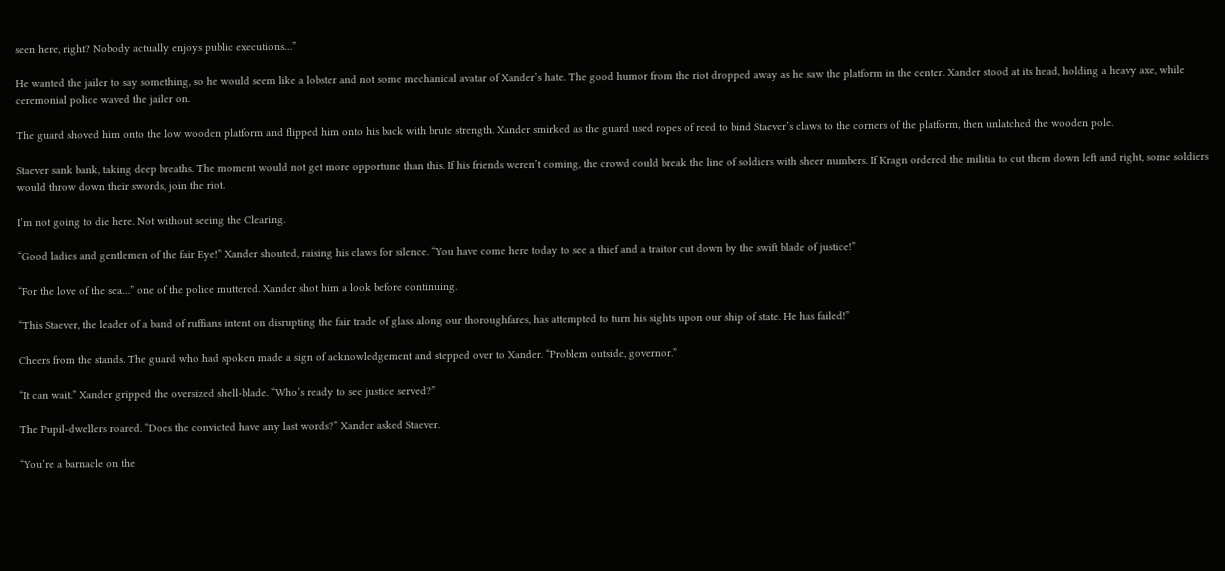seen here, right? Nobody actually enjoys public executions…”

He wanted the jailer to say something, so he would seem like a lobster and not some mechanical avatar of Xander’s hate. The good humor from the riot dropped away as he saw the platform in the center. Xander stood at its head, holding a heavy axe, while ceremonial police waved the jailer on.

The guard shoved him onto the low wooden platform and flipped him onto his back with brute strength. Xander smirked as the guard used ropes of reed to bind Staever’s claws to the corners of the platform, then unlatched the wooden pole.

Staever sank bank, taking deep breaths. The moment would not get more opportune than this. If his friends weren’t coming, the crowd could break the line of soldiers with sheer numbers. If Kragn ordered the militia to cut them down left and right, some soldiers would throw down their swords, join the riot.

I’m not going to die here. Not without seeing the Clearing.

“Good ladies and gentlemen of the fair Eye!” Xander shouted, raising his claws for silence. “You have come here today to see a thief and a traitor cut down by the swift blade of justice!”

“For the love of the sea…” one of the police muttered. Xander shot him a look before continuing.

“This Staever, the leader of a band of ruffians intent on disrupting the fair trade of glass along our thoroughfares, has attempted to turn his sights upon our ship of state. He has failed!”

Cheers from the stands. The guard who had spoken made a sign of acknowledgement and stepped over to Xander. “Problem outside, governor.”

“It can wait.” Xander gripped the oversized shell-blade. “Who’s ready to see justice served?”

The Pupil-dwellers roared. “Does the convicted have any last words?” Xander asked Staever.

“You’re a barnacle on the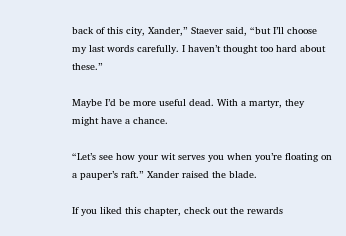back of this city, Xander,” Staever said, “but I’ll choose my last words carefully. I haven’t thought too hard about these.”

Maybe I’d be more useful dead. With a martyr, they might have a chance.

“Let’s see how your wit serves you when you’re floating on a pauper’s raft.” Xander raised the blade.

If you liked this chapter, check out the rewards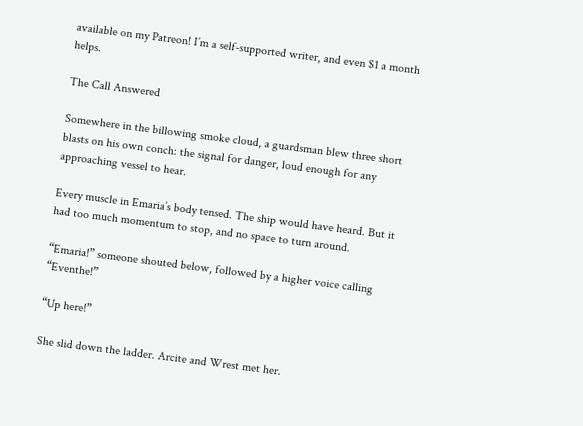available on my Patreon! I’m a self-supported writer, and even $1 a month helps.

The Call Answered

Somewhere in the billowing smoke cloud, a guardsman blew three short blasts on his own conch: the signal for danger, loud enough for any approaching vessel to hear.

Every muscle in Emaria’s body tensed. The ship would have heard. But it had too much momentum to stop, and no space to turn around.

“Emaria!” someone shouted below, followed by a higher voice calling “Eventhe!”

“Up here!”

She slid down the ladder. Arcite and Wrest met her.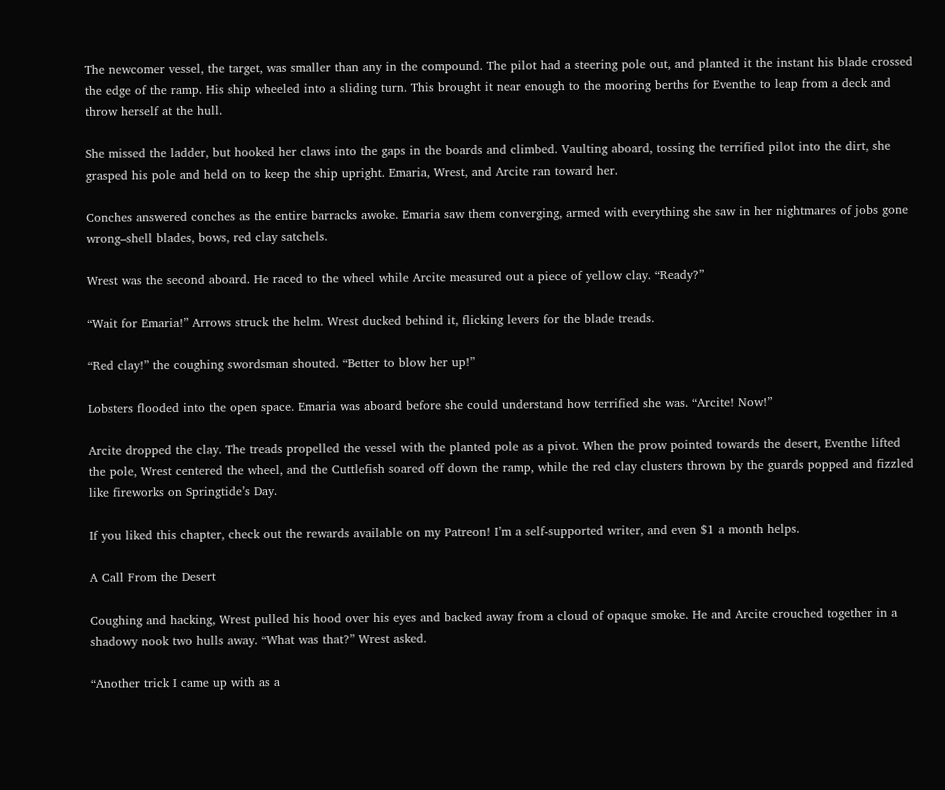The newcomer vessel, the target, was smaller than any in the compound. The pilot had a steering pole out, and planted it the instant his blade crossed the edge of the ramp. His ship wheeled into a sliding turn. This brought it near enough to the mooring berths for Eventhe to leap from a deck and throw herself at the hull.

She missed the ladder, but hooked her claws into the gaps in the boards and climbed. Vaulting aboard, tossing the terrified pilot into the dirt, she grasped his pole and held on to keep the ship upright. Emaria, Wrest, and Arcite ran toward her.

Conches answered conches as the entire barracks awoke. Emaria saw them converging, armed with everything she saw in her nightmares of jobs gone wrong–shell blades, bows, red clay satchels.

Wrest was the second aboard. He raced to the wheel while Arcite measured out a piece of yellow clay. “Ready?”

“Wait for Emaria!” Arrows struck the helm. Wrest ducked behind it, flicking levers for the blade treads.

“Red clay!” the coughing swordsman shouted. “Better to blow her up!”

Lobsters flooded into the open space. Emaria was aboard before she could understand how terrified she was. “Arcite! Now!”

Arcite dropped the clay. The treads propelled the vessel with the planted pole as a pivot. When the prow pointed towards the desert, Eventhe lifted the pole, Wrest centered the wheel, and the Cuttlefish soared off down the ramp, while the red clay clusters thrown by the guards popped and fizzled like fireworks on Springtide’s Day.

If you liked this chapter, check out the rewards available on my Patreon! I’m a self-supported writer, and even $1 a month helps.

A Call From the Desert

Coughing and hacking, Wrest pulled his hood over his eyes and backed away from a cloud of opaque smoke. He and Arcite crouched together in a shadowy nook two hulls away. “What was that?” Wrest asked.

“Another trick I came up with as a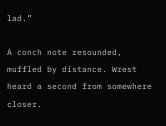lad.”

A conch note resounded, muffled by distance. Wrest heard a second from somewhere closer.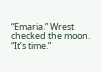“Emaria.” Wrest checked the moon. “It’s time.”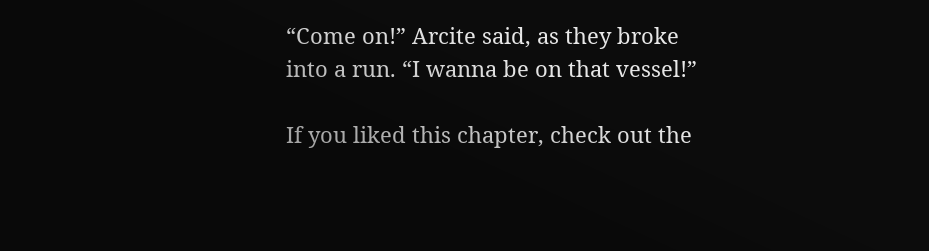“Come on!” Arcite said, as they broke into a run. “I wanna be on that vessel!”

If you liked this chapter, check out the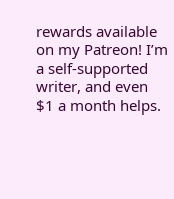rewards available on my Patreon! I’m a self-supported writer, and even $1 a month helps.